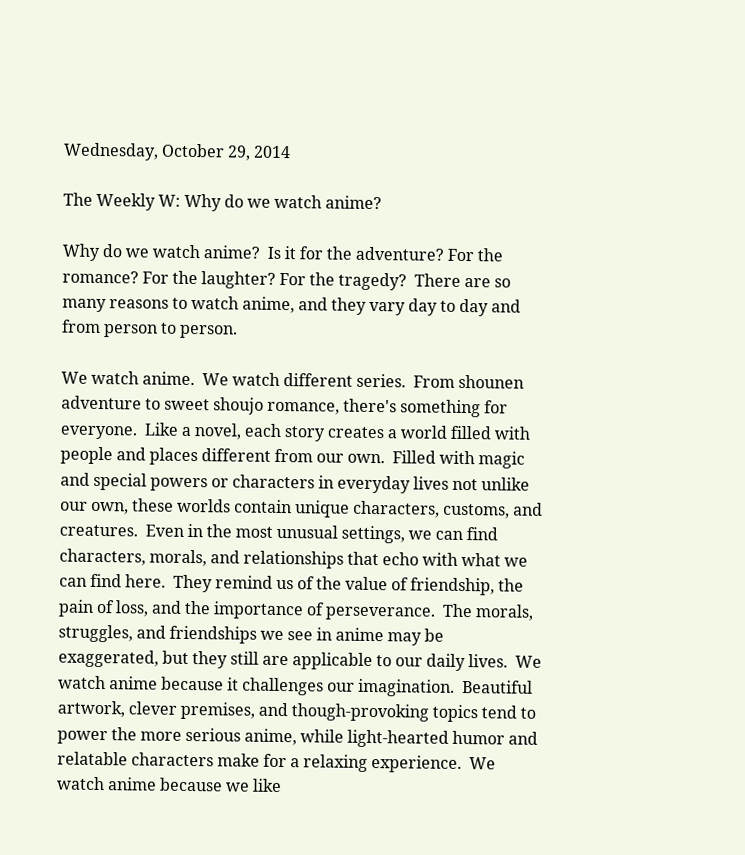Wednesday, October 29, 2014

The Weekly W: Why do we watch anime?

Why do we watch anime?  Is it for the adventure? For the romance? For the laughter? For the tragedy?  There are so many reasons to watch anime, and they vary day to day and from person to person.

We watch anime.  We watch different series.  From shounen adventure to sweet shoujo romance, there's something for everyone.  Like a novel, each story creates a world filled with people and places different from our own.  Filled with magic and special powers or characters in everyday lives not unlike our own, these worlds contain unique characters, customs, and creatures.  Even in the most unusual settings, we can find characters, morals, and relationships that echo with what we can find here.  They remind us of the value of friendship, the pain of loss, and the importance of perseverance.  The morals, struggles, and friendships we see in anime may be exaggerated, but they still are applicable to our daily lives.  We watch anime because it challenges our imagination.  Beautiful artwork, clever premises, and though-provoking topics tend to power the more serious anime, while light-hearted humor and relatable characters make for a relaxing experience.  We watch anime because we like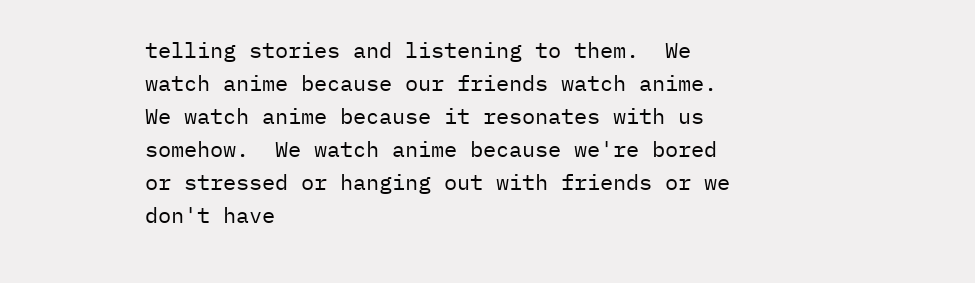telling stories and listening to them.  We watch anime because our friends watch anime.  We watch anime because it resonates with us somehow.  We watch anime because we're bored or stressed or hanging out with friends or we don't have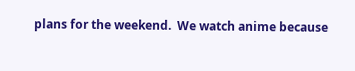plans for the weekend.  We watch anime because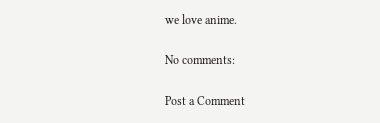we love anime.

No comments:

Post a Comment